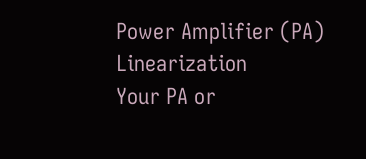Power Amplifier (PA) Linearization
Your PA or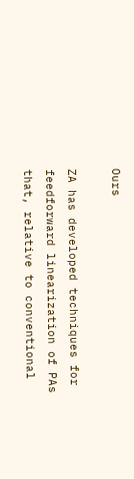Ours

ZA has developed techniques for feedforward linearization of PAs that, relative to conventional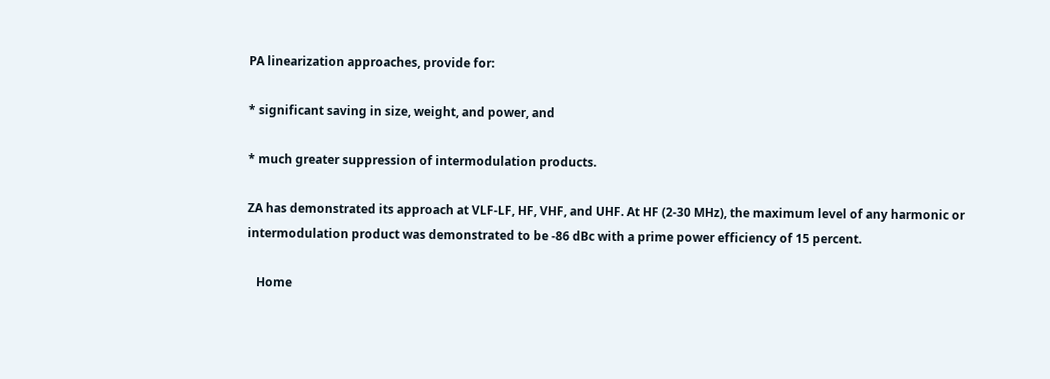PA linearization approaches, provide for:

* significant saving in size, weight, and power, and

* much greater suppression of intermodulation products.

ZA has demonstrated its approach at VLF-LF, HF, VHF, and UHF. At HF (2-30 MHz), the maximum level of any harmonic or intermodulation product was demonstrated to be -86 dBc with a prime power efficiency of 15 percent.

   Home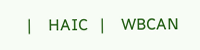|    HAIC   |    WBCAN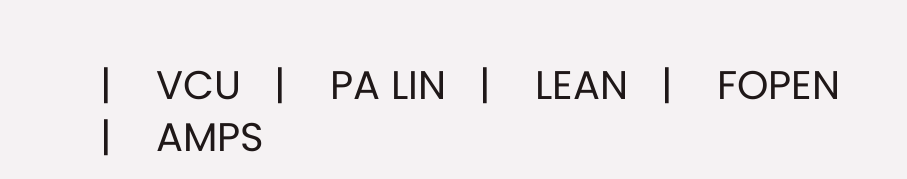|    VCU   |    PA LIN   |    LEAN   |    FOPEN   |    AMPS